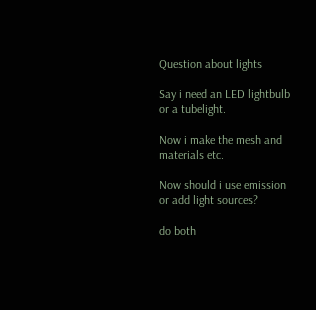Question about lights

Say i need an LED lightbulb or a tubelight.

Now i make the mesh and materials etc.

Now should i use emission or add light sources?

do both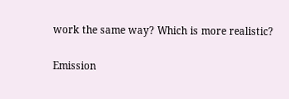work the same way? Which is more realistic?

Emission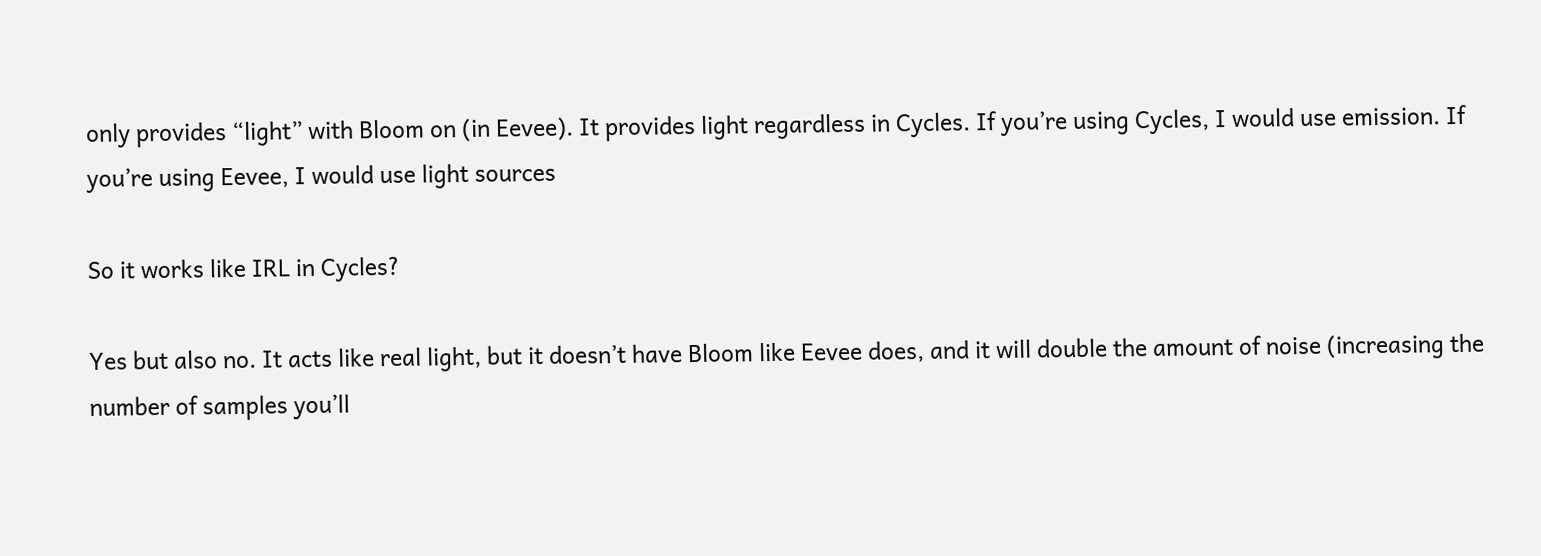only provides “light” with Bloom on (in Eevee). It provides light regardless in Cycles. If you’re using Cycles, I would use emission. If you’re using Eevee, I would use light sources

So it works like IRL in Cycles?

Yes but also no. It acts like real light, but it doesn’t have Bloom like Eevee does, and it will double the amount of noise (increasing the number of samples you’ll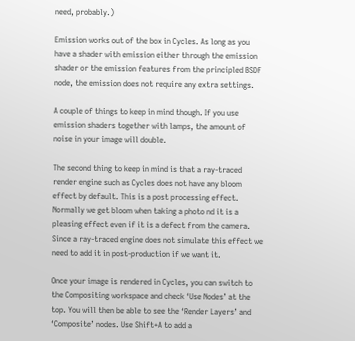need, probably.)

Emission works out of the box in Cycles. As long as you have a shader with emission either through the emission shader or the emission features from the principled BSDF node, the emission does not require any extra settings.

A couple of things to keep in mind though. If you use emission shaders together with lamps, the amount of noise in your image will double.

The second thing to keep in mind is that a ray-traced render engine such as Cycles does not have any bloom effect by default. This is a post processing effect. Normally we get bloom when taking a photo nd it is a pleasing effect even if it is a defect from the camera. Since a ray-traced engine does not simulate this effect we need to add it in post-production if we want it.

Once your image is rendered in Cycles, you can switch to the Compositing workspace and check ‘Use Nodes’ at the top. You will then be able to see the ‘Render Layers’ and ‘Composite’ nodes. Use Shift+A to add a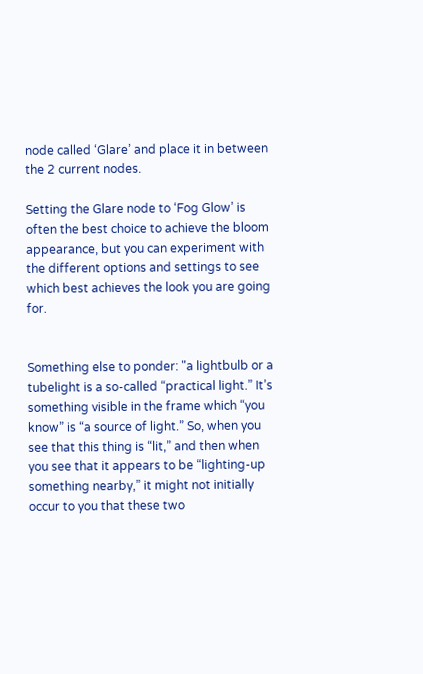node called ‘Glare’ and place it in between the 2 current nodes.

Setting the Glare node to ‘Fog Glow’ is often the best choice to achieve the bloom appearance, but you can experiment with the different options and settings to see which best achieves the look you are going for.


Something else to ponder: "a lightbulb or a tubelight is a so-called “practical light.” It’s something visible in the frame which “you know” is “a source of light.” So, when you see that this thing is “lit,” and then when you see that it appears to be “lighting-up something nearby,” it might not initially occur to you that these two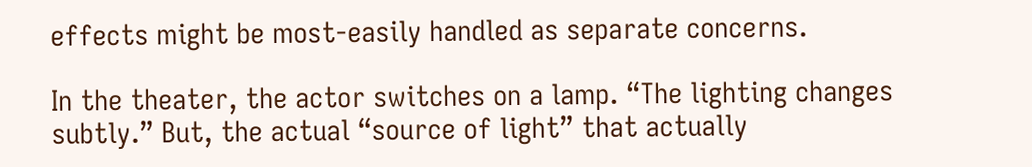effects might be most-easily handled as separate concerns.

In the theater, the actor switches on a lamp. “The lighting changes subtly.” But, the actual “source of light” that actually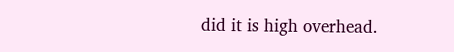did it is high overhead.